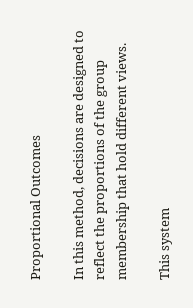Proportional Outcomes

In this method, decisions are designed to reflect the proportions of the group membership that hold different views.

This system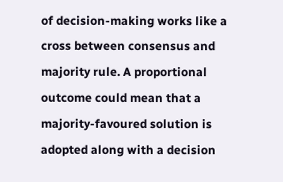of decision-making works like a cross between consensus and majority rule. A proportional outcome could mean that a majority-favoured solution is adopted along with a decision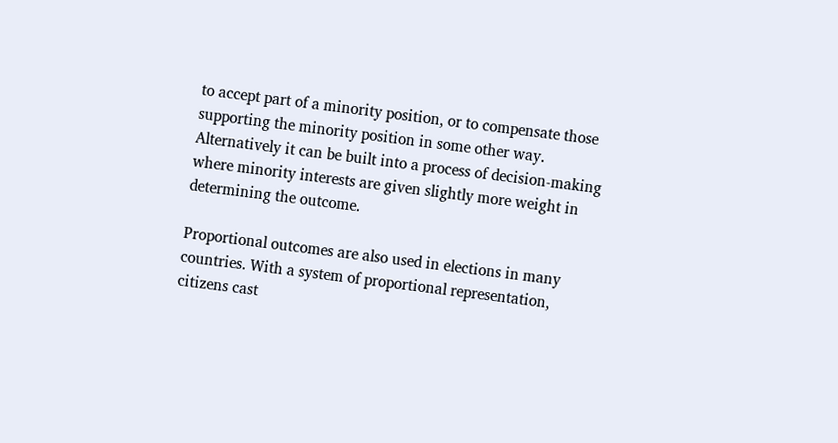to accept part of a minority position, or to compensate those supporting the minority position in some other way. Alternatively it can be built into a process of decision-making where minority interests are given slightly more weight in determining the outcome.

Proportional outcomes are also used in elections in many countries. With a system of proportional representation, citizens cast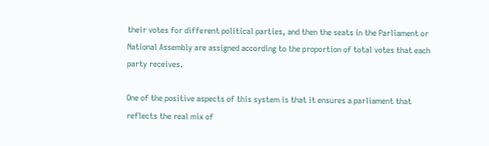their votes for different political parties, and then the seats in the Parliament or National Assembly are assigned according to the proportion of total votes that each party receives.

One of the positive aspects of this system is that it ensures a parliament that reflects the real mix of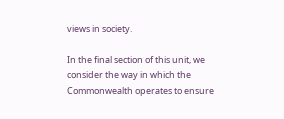views in society.

In the final section of this unit, we consider the way in which the Commonwealth operates to ensure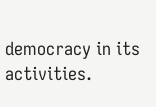democracy in its activities.